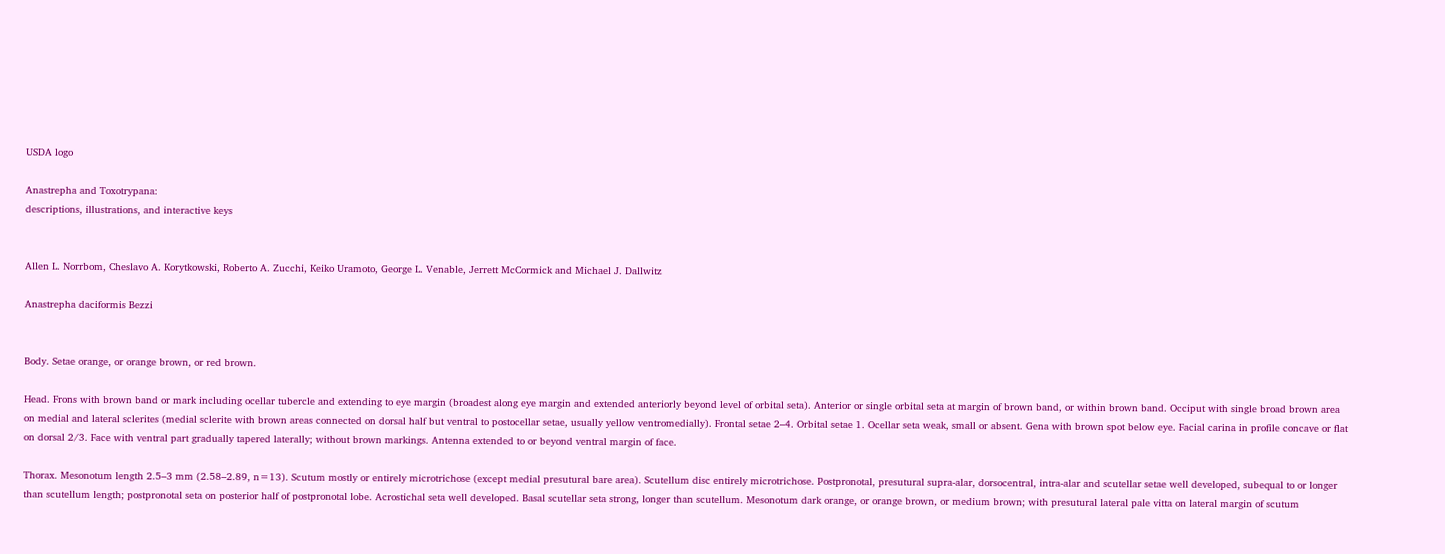USDA logo

Anastrepha and Toxotrypana:
descriptions, illustrations, and interactive keys


Allen L. Norrbom, Cheslavo A. Korytkowski, Roberto A. Zucchi, Keiko Uramoto, George L. Venable, Jerrett McCormick and Michael J. Dallwitz

Anastrepha daciformis Bezzi


Body. Setae orange, or orange brown, or red brown.

Head. Frons with brown band or mark including ocellar tubercle and extending to eye margin (broadest along eye margin and extended anteriorly beyond level of orbital seta). Anterior or single orbital seta at margin of brown band, or within brown band. Occiput with single broad brown area on medial and lateral sclerites (medial sclerite with brown areas connected on dorsal half but ventral to postocellar setae, usually yellow ventromedially). Frontal setae 2–4. Orbital setae 1. Ocellar seta weak, small or absent. Gena with brown spot below eye. Facial carina in profile concave or flat on dorsal 2/3. Face with ventral part gradually tapered laterally; without brown markings. Antenna extended to or beyond ventral margin of face.

Thorax. Mesonotum length 2.5–3 mm (2.58–2.89, n=13). Scutum mostly or entirely microtrichose (except medial presutural bare area). Scutellum disc entirely microtrichose. Postpronotal, presutural supra-alar, dorsocentral, intra-alar and scutellar setae well developed, subequal to or longer than scutellum length; postpronotal seta on posterior half of postpronotal lobe. Acrostichal seta well developed. Basal scutellar seta strong, longer than scutellum. Mesonotum dark orange, or orange brown, or medium brown; with presutural lateral pale vitta on lateral margin of scutum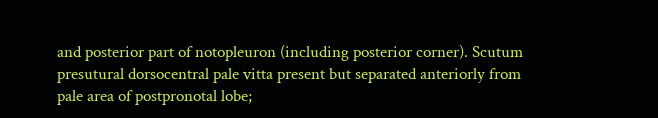and posterior part of notopleuron (including posterior corner). Scutum presutural dorsocentral pale vitta present but separated anteriorly from pale area of postpronotal lobe;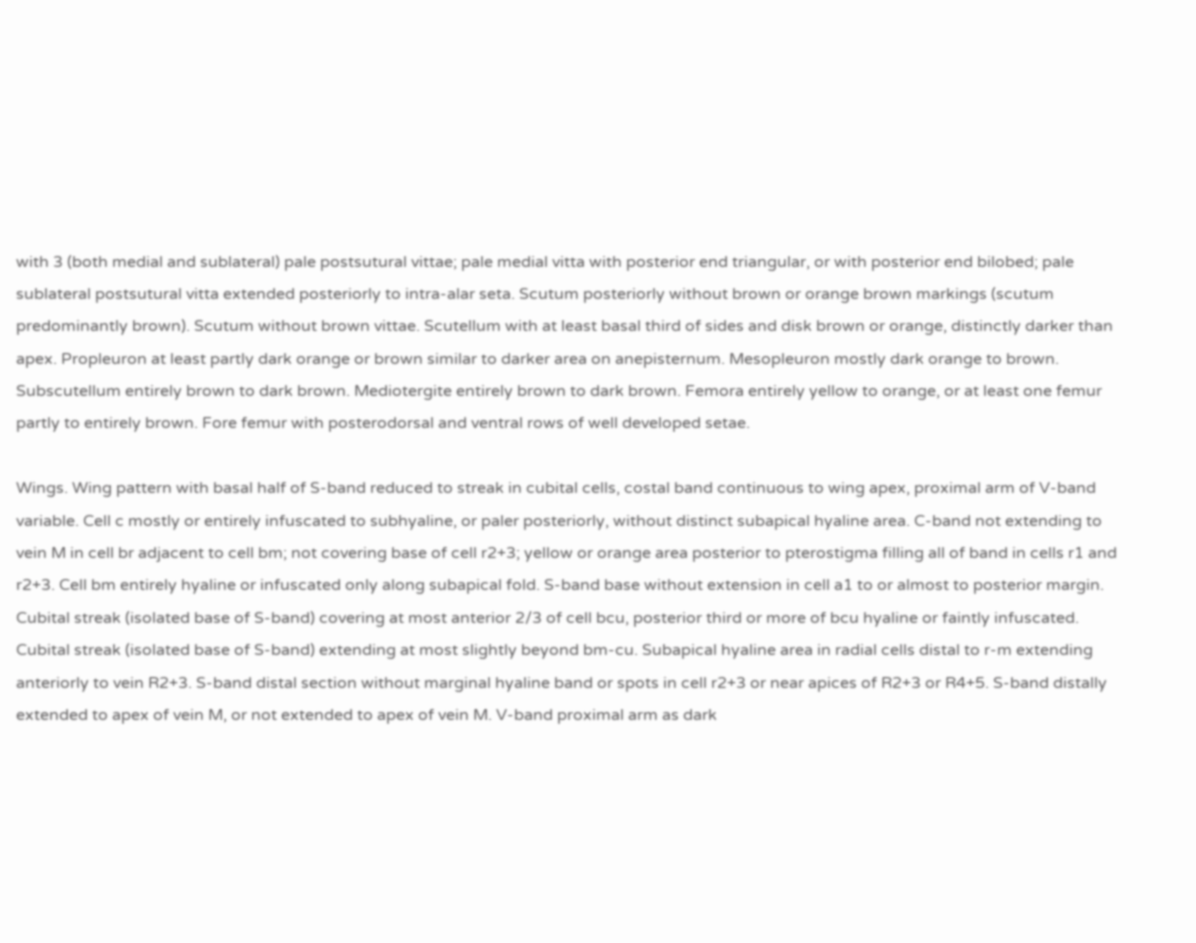with 3 (both medial and sublateral) pale postsutural vittae; pale medial vitta with posterior end triangular, or with posterior end bilobed; pale sublateral postsutural vitta extended posteriorly to intra-alar seta. Scutum posteriorly without brown or orange brown markings (scutum predominantly brown). Scutum without brown vittae. Scutellum with at least basal third of sides and disk brown or orange, distinctly darker than apex. Propleuron at least partly dark orange or brown similar to darker area on anepisternum. Mesopleuron mostly dark orange to brown. Subscutellum entirely brown to dark brown. Mediotergite entirely brown to dark brown. Femora entirely yellow to orange, or at least one femur partly to entirely brown. Fore femur with posterodorsal and ventral rows of well developed setae.

Wings. Wing pattern with basal half of S-band reduced to streak in cubital cells, costal band continuous to wing apex, proximal arm of V-band variable. Cell c mostly or entirely infuscated to subhyaline, or paler posteriorly, without distinct subapical hyaline area. C-band not extending to vein M in cell br adjacent to cell bm; not covering base of cell r2+3; yellow or orange area posterior to pterostigma filling all of band in cells r1 and r2+3. Cell bm entirely hyaline or infuscated only along subapical fold. S-band base without extension in cell a1 to or almost to posterior margin. Cubital streak (isolated base of S-band) covering at most anterior 2/3 of cell bcu, posterior third or more of bcu hyaline or faintly infuscated. Cubital streak (isolated base of S-band) extending at most slightly beyond bm-cu. Subapical hyaline area in radial cells distal to r-m extending anteriorly to vein R2+3. S-band distal section without marginal hyaline band or spots in cell r2+3 or near apices of R2+3 or R4+5. S-band distally extended to apex of vein M, or not extended to apex of vein M. V-band proximal arm as dark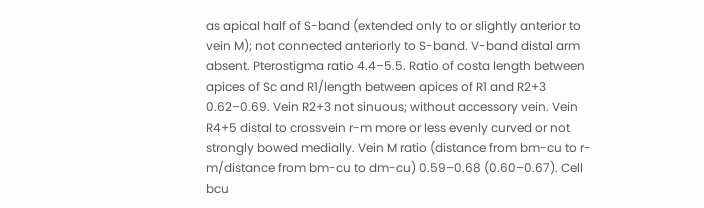as apical half of S-band (extended only to or slightly anterior to vein M); not connected anteriorly to S-band. V-band distal arm absent. Pterostigma ratio 4.4–5.5. Ratio of costa length between apices of Sc and R1/length between apices of R1 and R2+3 0.62–0.69. Vein R2+3 not sinuous; without accessory vein. Vein R4+5 distal to crossvein r-m more or less evenly curved or not strongly bowed medially. Vein M ratio (distance from bm-cu to r-m/distance from bm-cu to dm-cu) 0.59–0.68 (0.60–0.67). Cell bcu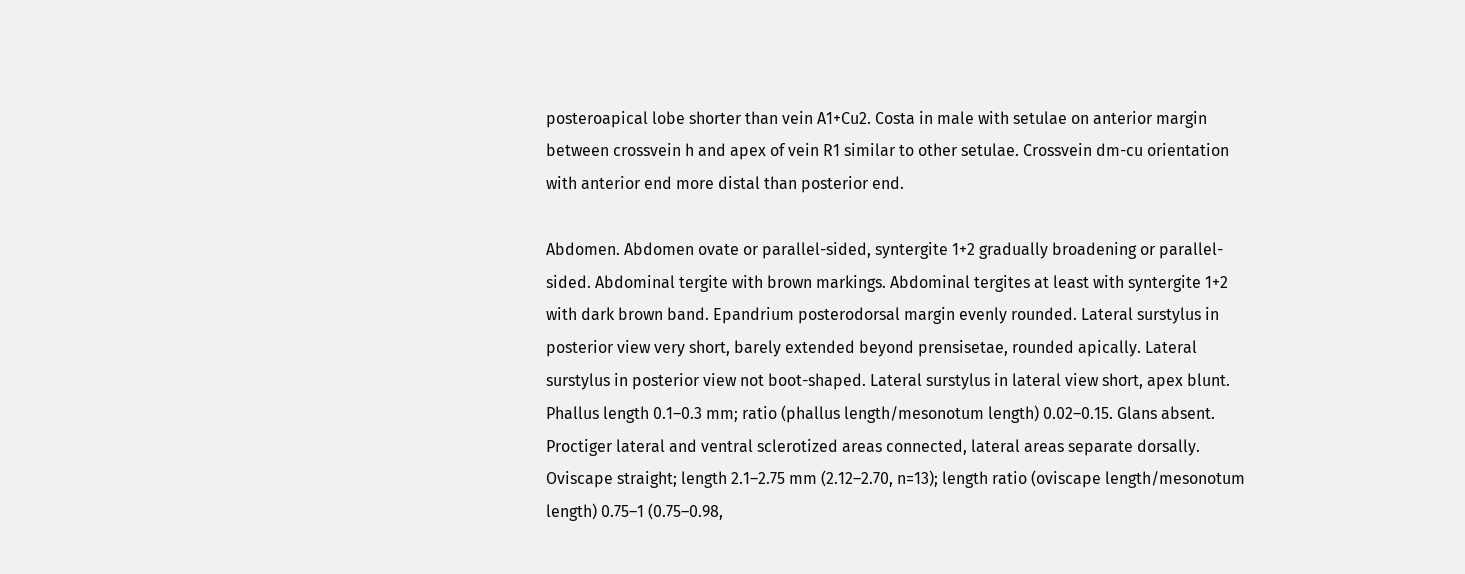posteroapical lobe shorter than vein A1+Cu2. Costa in male with setulae on anterior margin between crossvein h and apex of vein R1 similar to other setulae. Crossvein dm-cu orientation with anterior end more distal than posterior end.

Abdomen. Abdomen ovate or parallel-sided, syntergite 1+2 gradually broadening or parallel-sided. Abdominal tergite with brown markings. Abdominal tergites at least with syntergite 1+2 with dark brown band. Epandrium posterodorsal margin evenly rounded. Lateral surstylus in posterior view very short, barely extended beyond prensisetae, rounded apically. Lateral surstylus in posterior view not boot-shaped. Lateral surstylus in lateral view short, apex blunt. Phallus length 0.1–0.3 mm; ratio (phallus length/mesonotum length) 0.02–0.15. Glans absent. Proctiger lateral and ventral sclerotized areas connected, lateral areas separate dorsally. Oviscape straight; length 2.1–2.75 mm (2.12–2.70, n=13); length ratio (oviscape length/mesonotum length) 0.75–1 (0.75–0.98,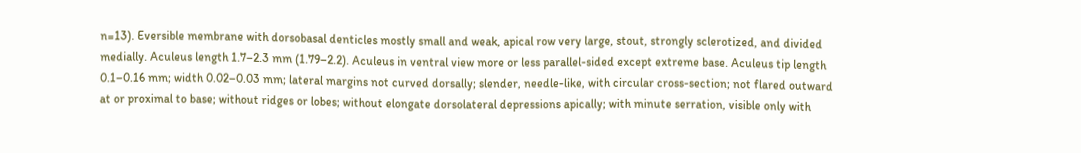n=13). Eversible membrane with dorsobasal denticles mostly small and weak, apical row very large, stout, strongly sclerotized, and divided medially. Aculeus length 1.7–2.3 mm (1.79–2.2). Aculeus in ventral view more or less parallel-sided except extreme base. Aculeus tip length 0.1–0.16 mm; width 0.02–0.03 mm; lateral margins not curved dorsally; slender, needle-like, with circular cross-section; not flared outward at or proximal to base; without ridges or lobes; without elongate dorsolateral depressions apically; with minute serration, visible only with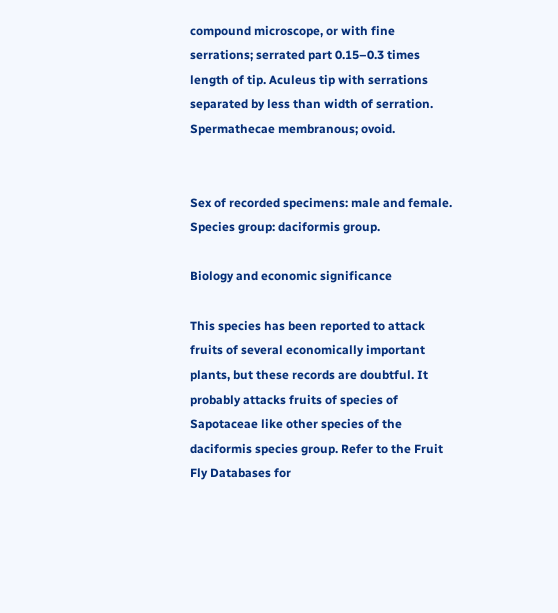compound microscope, or with fine serrations; serrated part 0.15–0.3 times length of tip. Aculeus tip with serrations separated by less than width of serration. Spermathecae membranous; ovoid.


Sex of recorded specimens: male and female. Species group: daciformis group.

Biology and economic significance

This species has been reported to attack fruits of several economically important plants, but these records are doubtful. It probably attacks fruits of species of Sapotaceae like other species of the daciformis species group. Refer to the Fruit Fly Databases for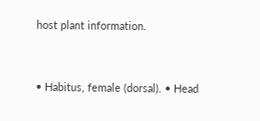host plant information.


• Habitus, female (dorsal). • Head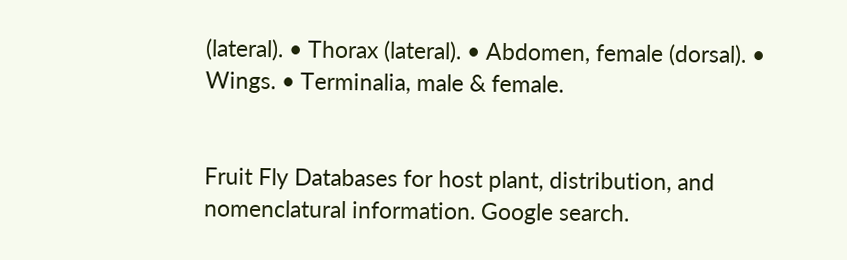(lateral). • Thorax (lateral). • Abdomen, female (dorsal). • Wings. • Terminalia, male & female.


Fruit Fly Databases for host plant, distribution, and nomenclatural information. Google search.